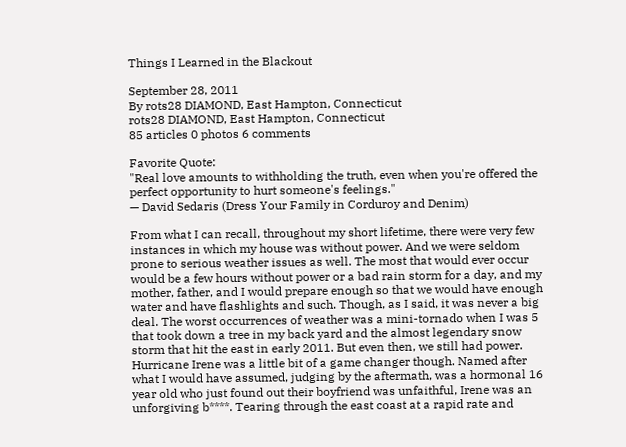Things I Learned in the Blackout

September 28, 2011
By rots28 DIAMOND, East Hampton, Connecticut
rots28 DIAMOND, East Hampton, Connecticut
85 articles 0 photos 6 comments

Favorite Quote:
"Real love amounts to withholding the truth, even when you're offered the perfect opportunity to hurt someone's feelings."
— David Sedaris (Dress Your Family in Corduroy and Denim)

From what I can recall, throughout my short lifetime, there were very few instances in which my house was without power. And we were seldom prone to serious weather issues as well. The most that would ever occur would be a few hours without power or a bad rain storm for a day, and my mother, father, and I would prepare enough so that we would have enough water and have flashlights and such. Though, as I said, it was never a big deal. The worst occurrences of weather was a mini-tornado when I was 5 that took down a tree in my back yard and the almost legendary snow storm that hit the east in early 2011. But even then, we still had power.
Hurricane Irene was a little bit of a game changer though. Named after what I would have assumed, judging by the aftermath, was a hormonal 16 year old who just found out their boyfriend was unfaithful, Irene was an unforgiving b****. Tearing through the east coast at a rapid rate and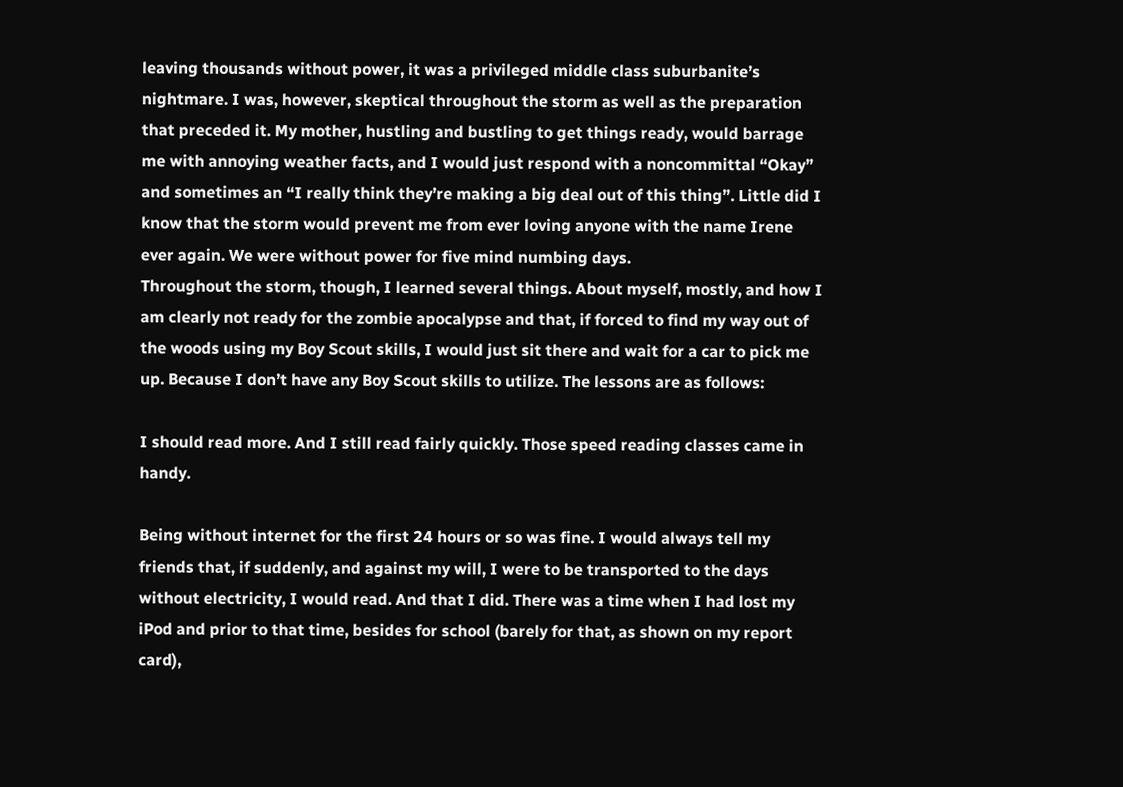leaving thousands without power, it was a privileged middle class suburbanite’s nightmare. I was, however, skeptical throughout the storm as well as the preparation that preceded it. My mother, hustling and bustling to get things ready, would barrage me with annoying weather facts, and I would just respond with a noncommittal “Okay” and sometimes an “I really think they’re making a big deal out of this thing”. Little did I know that the storm would prevent me from ever loving anyone with the name Irene ever again. We were without power for five mind numbing days.
Throughout the storm, though, I learned several things. About myself, mostly, and how I am clearly not ready for the zombie apocalypse and that, if forced to find my way out of the woods using my Boy Scout skills, I would just sit there and wait for a car to pick me up. Because I don’t have any Boy Scout skills to utilize. The lessons are as follows:

I should read more. And I still read fairly quickly. Those speed reading classes came in handy.

Being without internet for the first 24 hours or so was fine. I would always tell my friends that, if suddenly, and against my will, I were to be transported to the days without electricity, I would read. And that I did. There was a time when I had lost my iPod and prior to that time, besides for school (barely for that, as shown on my report card),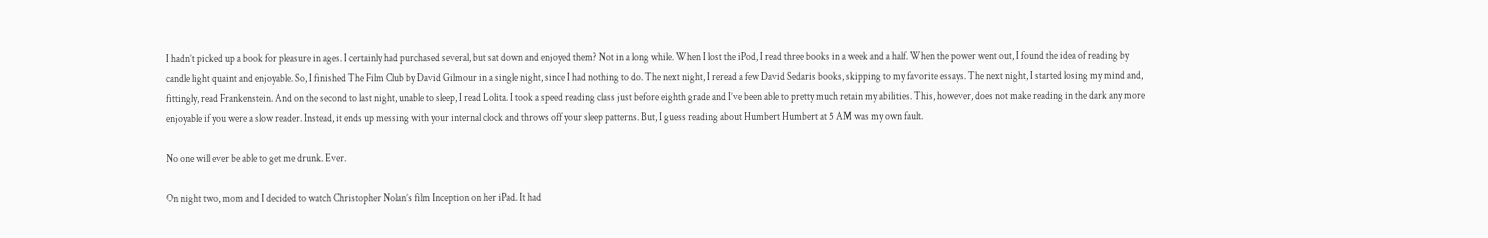I hadn’t picked up a book for pleasure in ages. I certainly had purchased several, but sat down and enjoyed them? Not in a long while. When I lost the iPod, I read three books in a week and a half. When the power went out, I found the idea of reading by candle light quaint and enjoyable. So, I finished The Film Club by David Gilmour in a single night, since I had nothing to do. The next night, I reread a few David Sedaris books, skipping to my favorite essays. The next night, I started losing my mind and, fittingly, read Frankenstein. And on the second to last night, unable to sleep, I read Lolita. I took a speed reading class just before eighth grade and I’ve been able to pretty much retain my abilities. This, however, does not make reading in the dark any more enjoyable if you were a slow reader. Instead, it ends up messing with your internal clock and throws off your sleep patterns. But, I guess reading about Humbert Humbert at 5 AM was my own fault.

No one will ever be able to get me drunk. Ever.

On night two, mom and I decided to watch Christopher Nolan’s film Inception on her iPad. It had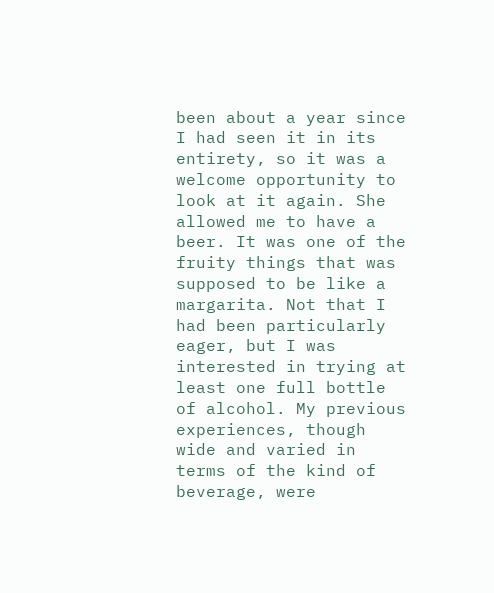been about a year since I had seen it in its entirety, so it was a welcome opportunity to look at it again. She allowed me to have a beer. It was one of the fruity things that was supposed to be like a margarita. Not that I had been particularly eager, but I was interested in trying at least one full bottle of alcohol. My previous experiences, though wide and varied in terms of the kind of beverage, were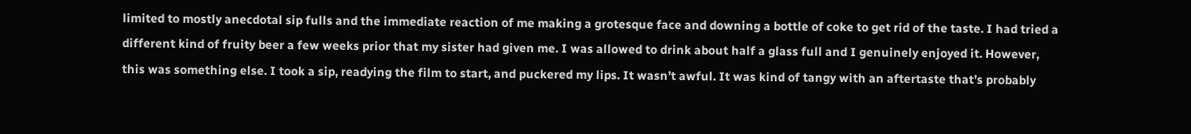limited to mostly anecdotal sip fulls and the immediate reaction of me making a grotesque face and downing a bottle of coke to get rid of the taste. I had tried a different kind of fruity beer a few weeks prior that my sister had given me. I was allowed to drink about half a glass full and I genuinely enjoyed it. However, this was something else. I took a sip, readying the film to start, and puckered my lips. It wasn’t awful. It was kind of tangy with an aftertaste that’s probably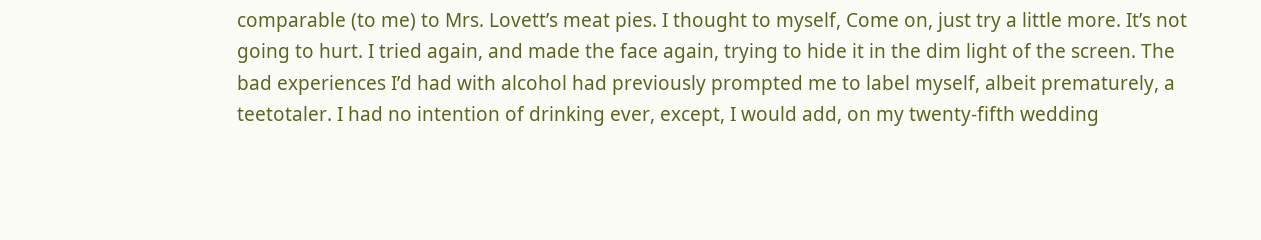comparable (to me) to Mrs. Lovett’s meat pies. I thought to myself, Come on, just try a little more. It’s not going to hurt. I tried again, and made the face again, trying to hide it in the dim light of the screen. The bad experiences I’d had with alcohol had previously prompted me to label myself, albeit prematurely, a teetotaler. I had no intention of drinking ever, except, I would add, on my twenty-fifth wedding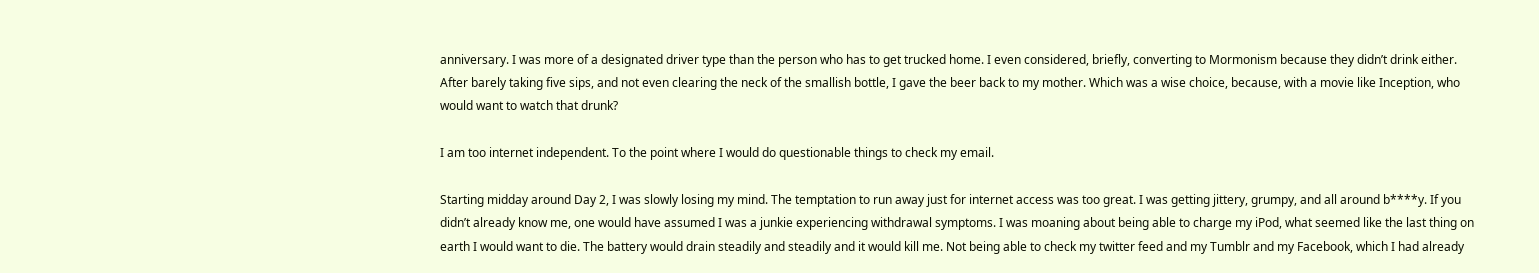anniversary. I was more of a designated driver type than the person who has to get trucked home. I even considered, briefly, converting to Mormonism because they didn’t drink either. After barely taking five sips, and not even clearing the neck of the smallish bottle, I gave the beer back to my mother. Which was a wise choice, because, with a movie like Inception, who would want to watch that drunk?

I am too internet independent. To the point where I would do questionable things to check my email.

Starting midday around Day 2, I was slowly losing my mind. The temptation to run away just for internet access was too great. I was getting jittery, grumpy, and all around b****y. If you didn’t already know me, one would have assumed I was a junkie experiencing withdrawal symptoms. I was moaning about being able to charge my iPod, what seemed like the last thing on earth I would want to die. The battery would drain steadily and steadily and it would kill me. Not being able to check my twitter feed and my Tumblr and my Facebook, which I had already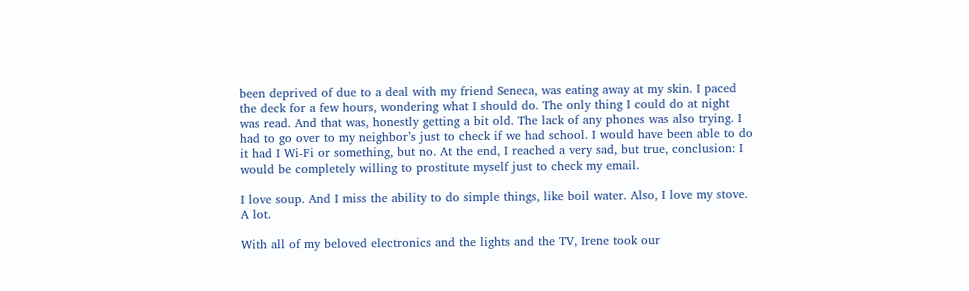been deprived of due to a deal with my friend Seneca, was eating away at my skin. I paced the deck for a few hours, wondering what I should do. The only thing I could do at night was read. And that was, honestly getting a bit old. The lack of any phones was also trying. I had to go over to my neighbor’s just to check if we had school. I would have been able to do it had I Wi-Fi or something, but no. At the end, I reached a very sad, but true, conclusion: I would be completely willing to prostitute myself just to check my email.

I love soup. And I miss the ability to do simple things, like boil water. Also, I love my stove. A lot.

With all of my beloved electronics and the lights and the TV, Irene took our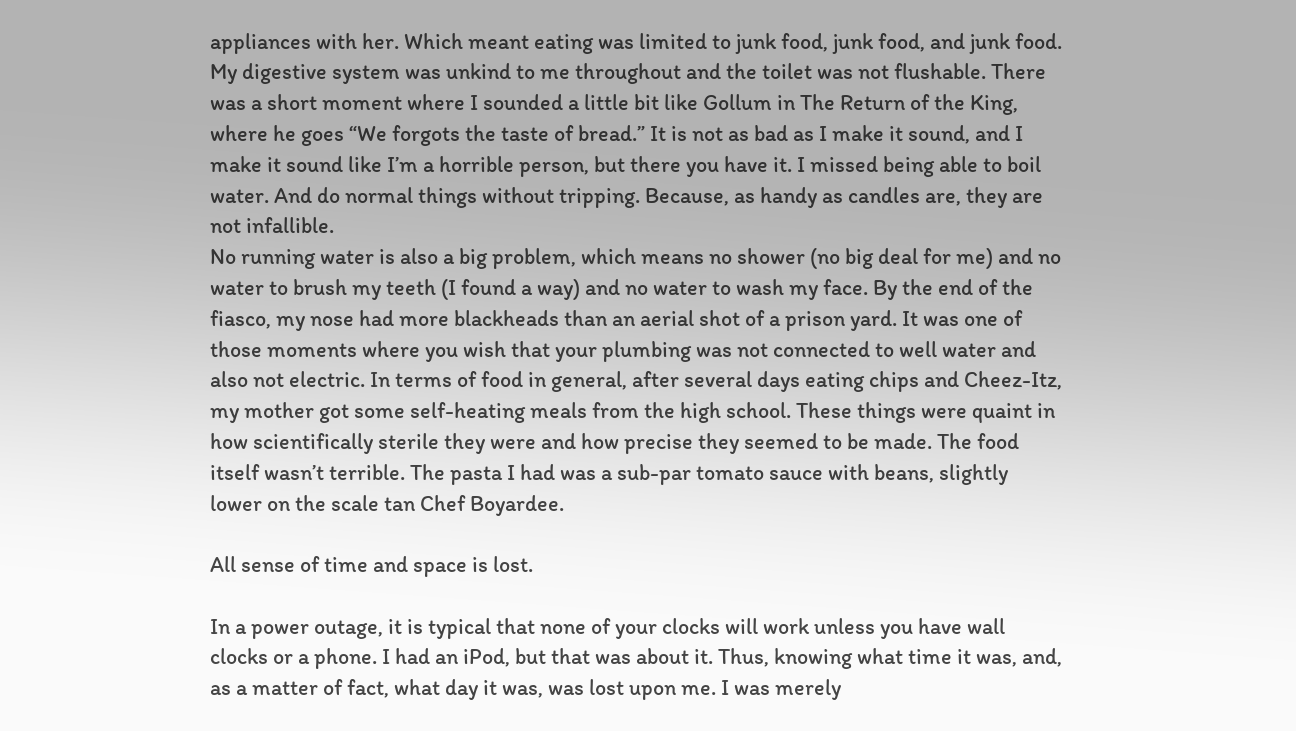appliances with her. Which meant eating was limited to junk food, junk food, and junk food. My digestive system was unkind to me throughout and the toilet was not flushable. There was a short moment where I sounded a little bit like Gollum in The Return of the King, where he goes “We forgots the taste of bread.” It is not as bad as I make it sound, and I make it sound like I’m a horrible person, but there you have it. I missed being able to boil water. And do normal things without tripping. Because, as handy as candles are, they are not infallible.
No running water is also a big problem, which means no shower (no big deal for me) and no water to brush my teeth (I found a way) and no water to wash my face. By the end of the fiasco, my nose had more blackheads than an aerial shot of a prison yard. It was one of those moments where you wish that your plumbing was not connected to well water and also not electric. In terms of food in general, after several days eating chips and Cheez-Itz, my mother got some self-heating meals from the high school. These things were quaint in how scientifically sterile they were and how precise they seemed to be made. The food itself wasn’t terrible. The pasta I had was a sub-par tomato sauce with beans, slightly lower on the scale tan Chef Boyardee.

All sense of time and space is lost.

In a power outage, it is typical that none of your clocks will work unless you have wall clocks or a phone. I had an iPod, but that was about it. Thus, knowing what time it was, and, as a matter of fact, what day it was, was lost upon me. I was merely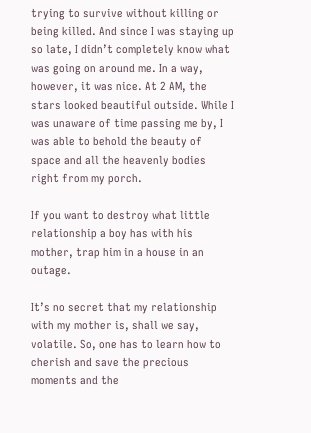trying to survive without killing or being killed. And since I was staying up so late, I didn’t completely know what was going on around me. In a way, however, it was nice. At 2 AM, the stars looked beautiful outside. While I was unaware of time passing me by, I was able to behold the beauty of space and all the heavenly bodies right from my porch.

If you want to destroy what little relationship a boy has with his mother, trap him in a house in an outage.

It’s no secret that my relationship with my mother is, shall we say, volatile. So, one has to learn how to cherish and save the precious moments and the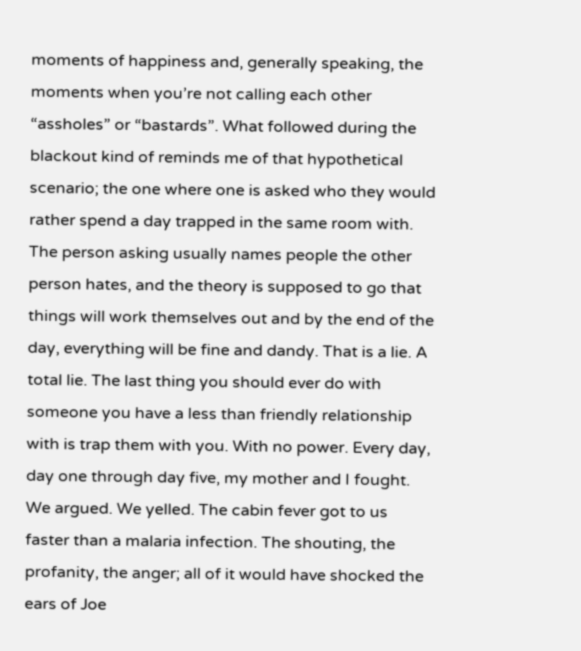moments of happiness and, generally speaking, the moments when you’re not calling each other “assholes” or “bastards”. What followed during the blackout kind of reminds me of that hypothetical scenario; the one where one is asked who they would rather spend a day trapped in the same room with. The person asking usually names people the other person hates, and the theory is supposed to go that things will work themselves out and by the end of the day, everything will be fine and dandy. That is a lie. A total lie. The last thing you should ever do with someone you have a less than friendly relationship with is trap them with you. With no power. Every day, day one through day five, my mother and I fought. We argued. We yelled. The cabin fever got to us faster than a malaria infection. The shouting, the profanity, the anger; all of it would have shocked the ears of Joe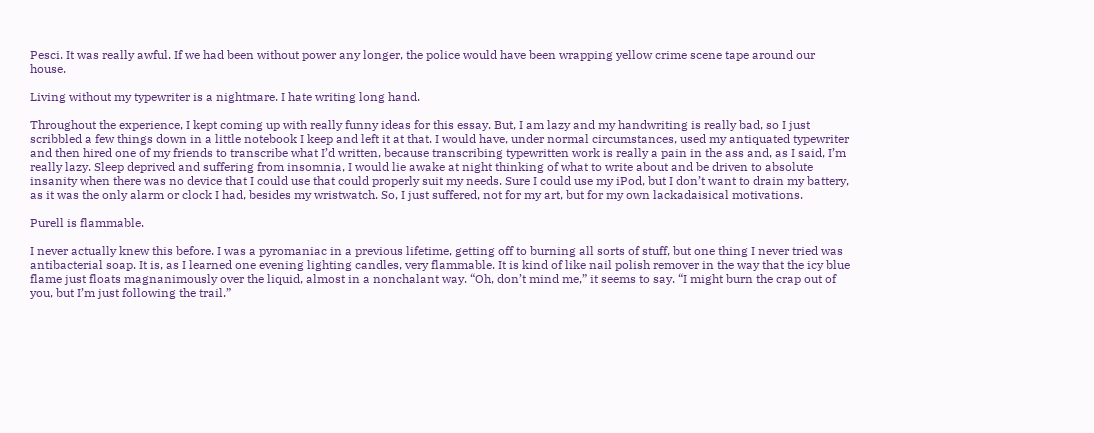Pesci. It was really awful. If we had been without power any longer, the police would have been wrapping yellow crime scene tape around our house.

Living without my typewriter is a nightmare. I hate writing long hand.

Throughout the experience, I kept coming up with really funny ideas for this essay. But, I am lazy and my handwriting is really bad, so I just scribbled a few things down in a little notebook I keep and left it at that. I would have, under normal circumstances, used my antiquated typewriter and then hired one of my friends to transcribe what I’d written, because transcribing typewritten work is really a pain in the ass and, as I said, I’m really lazy. Sleep deprived and suffering from insomnia, I would lie awake at night thinking of what to write about and be driven to absolute insanity when there was no device that I could use that could properly suit my needs. Sure I could use my iPod, but I don’t want to drain my battery, as it was the only alarm or clock I had, besides my wristwatch. So, I just suffered, not for my art, but for my own lackadaisical motivations.

Purell is flammable.

I never actually knew this before. I was a pyromaniac in a previous lifetime, getting off to burning all sorts of stuff, but one thing I never tried was antibacterial soap. It is, as I learned one evening lighting candles, very flammable. It is kind of like nail polish remover in the way that the icy blue flame just floats magnanimously over the liquid, almost in a nonchalant way. “Oh, don’t mind me,” it seems to say. “I might burn the crap out of you, but I’m just following the trail.”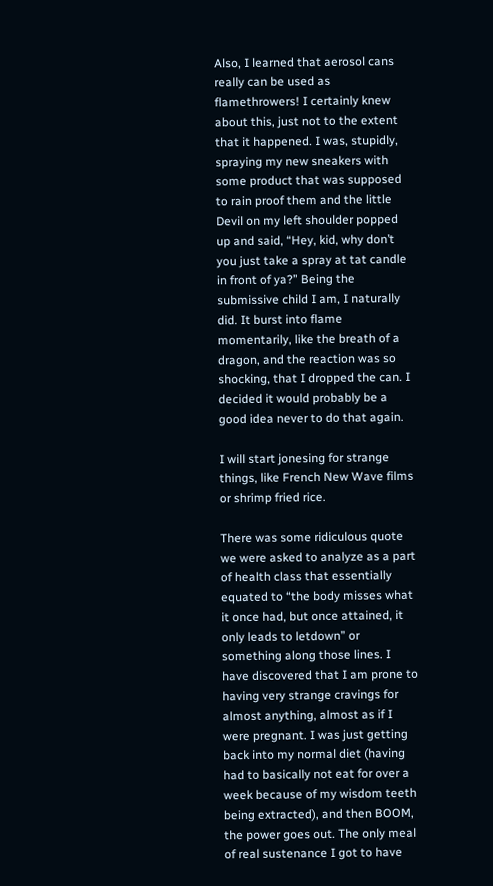Also, I learned that aerosol cans really can be used as flamethrowers! I certainly knew about this, just not to the extent that it happened. I was, stupidly, spraying my new sneakers with some product that was supposed to rain proof them and the little Devil on my left shoulder popped up and said, “Hey, kid, why don’t you just take a spray at tat candle in front of ya?” Being the submissive child I am, I naturally did. It burst into flame momentarily, like the breath of a dragon, and the reaction was so shocking, that I dropped the can. I decided it would probably be a good idea never to do that again.

I will start jonesing for strange things, like French New Wave films or shrimp fried rice.

There was some ridiculous quote we were asked to analyze as a part of health class that essentially equated to “the body misses what it once had, but once attained, it only leads to letdown” or something along those lines. I have discovered that I am prone to having very strange cravings for almost anything, almost as if I were pregnant. I was just getting back into my normal diet (having had to basically not eat for over a week because of my wisdom teeth being extracted), and then BOOM, the power goes out. The only meal of real sustenance I got to have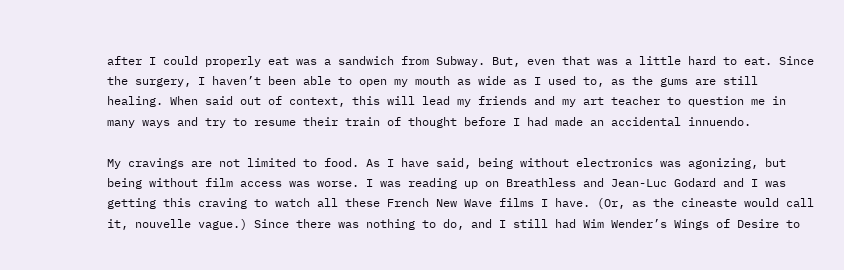after I could properly eat was a sandwich from Subway. But, even that was a little hard to eat. Since the surgery, I haven’t been able to open my mouth as wide as I used to, as the gums are still healing. When said out of context, this will lead my friends and my art teacher to question me in many ways and try to resume their train of thought before I had made an accidental innuendo.

My cravings are not limited to food. As I have said, being without electronics was agonizing, but being without film access was worse. I was reading up on Breathless and Jean-Luc Godard and I was getting this craving to watch all these French New Wave films I have. (Or, as the cineaste would call it, nouvelle vague.) Since there was nothing to do, and I still had Wim Wender’s Wings of Desire to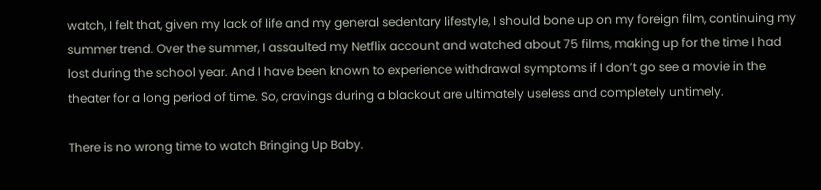watch, I felt that, given my lack of life and my general sedentary lifestyle, I should bone up on my foreign film, continuing my summer trend. Over the summer, I assaulted my Netflix account and watched about 75 films, making up for the time I had lost during the school year. And I have been known to experience withdrawal symptoms if I don’t go see a movie in the theater for a long period of time. So, cravings during a blackout are ultimately useless and completely untimely.

There is no wrong time to watch Bringing Up Baby.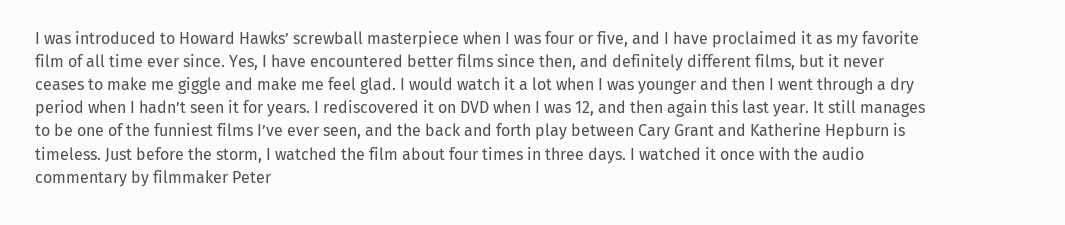I was introduced to Howard Hawks’ screwball masterpiece when I was four or five, and I have proclaimed it as my favorite film of all time ever since. Yes, I have encountered better films since then, and definitely different films, but it never ceases to make me giggle and make me feel glad. I would watch it a lot when I was younger and then I went through a dry period when I hadn’t seen it for years. I rediscovered it on DVD when I was 12, and then again this last year. It still manages to be one of the funniest films I’ve ever seen, and the back and forth play between Cary Grant and Katherine Hepburn is timeless. Just before the storm, I watched the film about four times in three days. I watched it once with the audio commentary by filmmaker Peter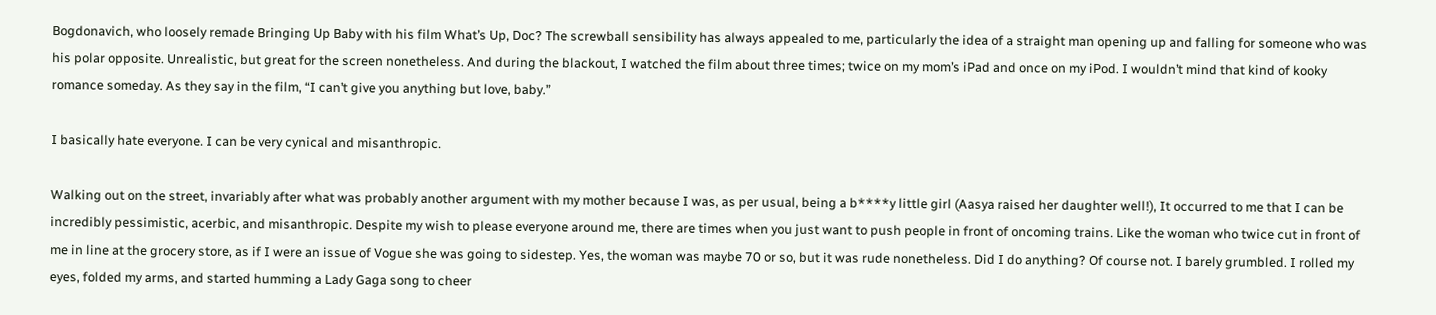Bogdonavich, who loosely remade Bringing Up Baby with his film What’s Up, Doc? The screwball sensibility has always appealed to me, particularly the idea of a straight man opening up and falling for someone who was his polar opposite. Unrealistic, but great for the screen nonetheless. And during the blackout, I watched the film about three times; twice on my mom’s iPad and once on my iPod. I wouldn’t mind that kind of kooky romance someday. As they say in the film, “I can’t give you anything but love, baby.”

I basically hate everyone. I can be very cynical and misanthropic.

Walking out on the street, invariably after what was probably another argument with my mother because I was, as per usual, being a b****y little girl (Aasya raised her daughter well!), It occurred to me that I can be incredibly pessimistic, acerbic, and misanthropic. Despite my wish to please everyone around me, there are times when you just want to push people in front of oncoming trains. Like the woman who twice cut in front of me in line at the grocery store, as if I were an issue of Vogue she was going to sidestep. Yes, the woman was maybe 70 or so, but it was rude nonetheless. Did I do anything? Of course not. I barely grumbled. I rolled my eyes, folded my arms, and started humming a Lady Gaga song to cheer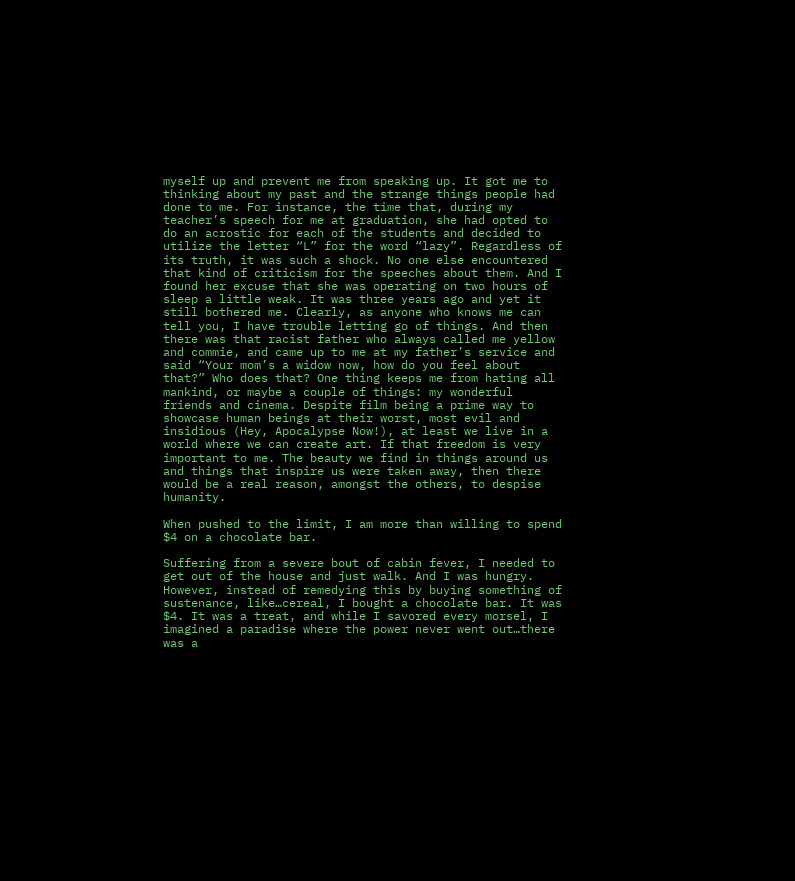myself up and prevent me from speaking up. It got me to thinking about my past and the strange things people had done to me. For instance, the time that, during my teacher’s speech for me at graduation, she had opted to do an acrostic for each of the students and decided to utilize the letter “L” for the word “lazy”. Regardless of its truth, it was such a shock. No one else encountered that kind of criticism for the speeches about them. And I found her excuse that she was operating on two hours of sleep a little weak. It was three years ago and yet it still bothered me. Clearly, as anyone who knows me can tell you, I have trouble letting go of things. And then there was that racist father who always called me yellow and commie, and came up to me at my father’s service and said “Your mom’s a widow now, how do you feel about that?” Who does that? One thing keeps me from hating all mankind, or maybe a couple of things: my wonderful friends and cinema. Despite film being a prime way to showcase human beings at their worst, most evil and insidious (Hey, Apocalypse Now!), at least we live in a world where we can create art. If that freedom is very important to me. The beauty we find in things around us and things that inspire us were taken away, then there would be a real reason, amongst the others, to despise humanity.

When pushed to the limit, I am more than willing to spend $4 on a chocolate bar.

Suffering from a severe bout of cabin fever, I needed to get out of the house and just walk. And I was hungry. However, instead of remedying this by buying something of sustenance, like…cereal, I bought a chocolate bar. It was $4. It was a treat, and while I savored every morsel, I imagined a paradise where the power never went out…there was a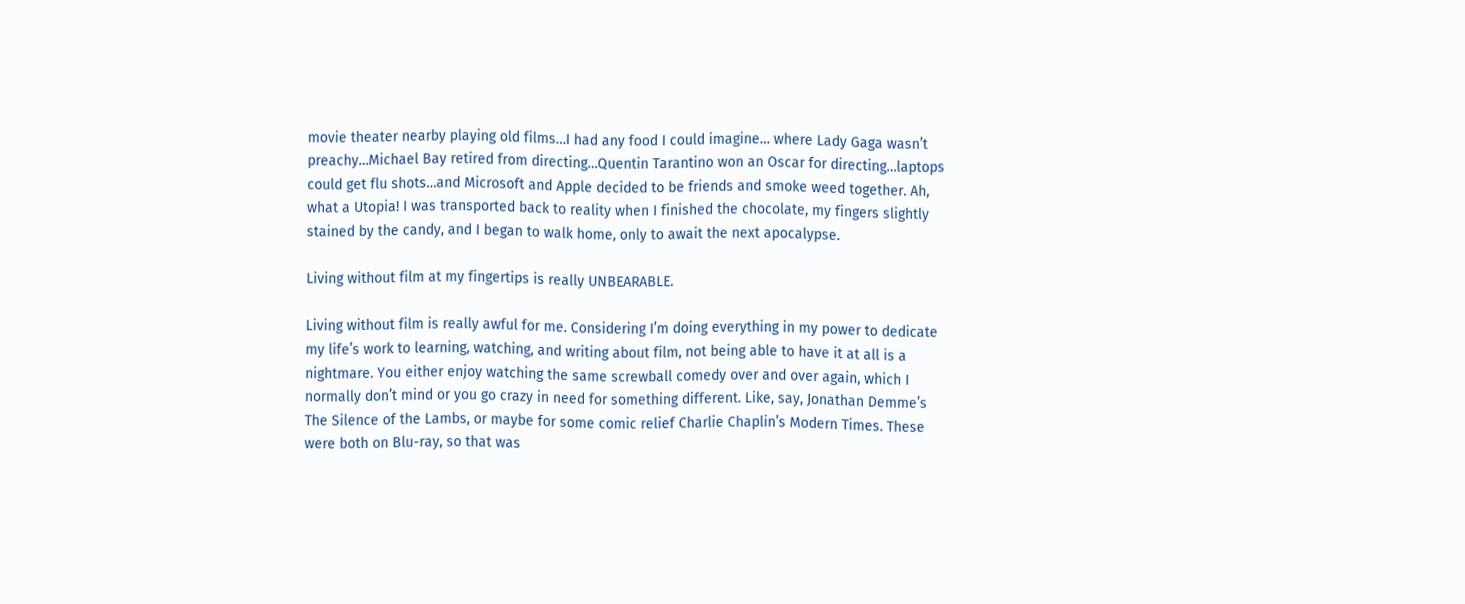movie theater nearby playing old films…I had any food I could imagine… where Lady Gaga wasn’t preachy…Michael Bay retired from directing…Quentin Tarantino won an Oscar for directing…laptops could get flu shots…and Microsoft and Apple decided to be friends and smoke weed together. Ah, what a Utopia! I was transported back to reality when I finished the chocolate, my fingers slightly stained by the candy, and I began to walk home, only to await the next apocalypse.

Living without film at my fingertips is really UNBEARABLE.

Living without film is really awful for me. Considering I’m doing everything in my power to dedicate my life’s work to learning, watching, and writing about film, not being able to have it at all is a nightmare. You either enjoy watching the same screwball comedy over and over again, which I normally don’t mind or you go crazy in need for something different. Like, say, Jonathan Demme’s The Silence of the Lambs, or maybe for some comic relief Charlie Chaplin’s Modern Times. These were both on Blu-ray, so that was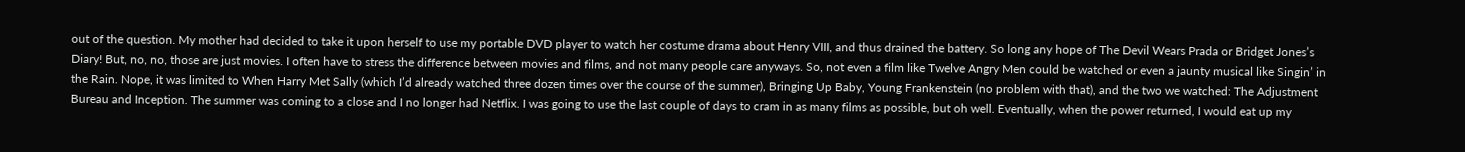out of the question. My mother had decided to take it upon herself to use my portable DVD player to watch her costume drama about Henry VIII, and thus drained the battery. So long any hope of The Devil Wears Prada or Bridget Jones’s Diary! But, no, no, those are just movies. I often have to stress the difference between movies and films, and not many people care anyways. So, not even a film like Twelve Angry Men could be watched or even a jaunty musical like Singin’ in the Rain. Nope, it was limited to When Harry Met Sally (which I’d already watched three dozen times over the course of the summer), Bringing Up Baby, Young Frankenstein (no problem with that), and the two we watched: The Adjustment Bureau and Inception. The summer was coming to a close and I no longer had Netflix. I was going to use the last couple of days to cram in as many films as possible, but oh well. Eventually, when the power returned, I would eat up my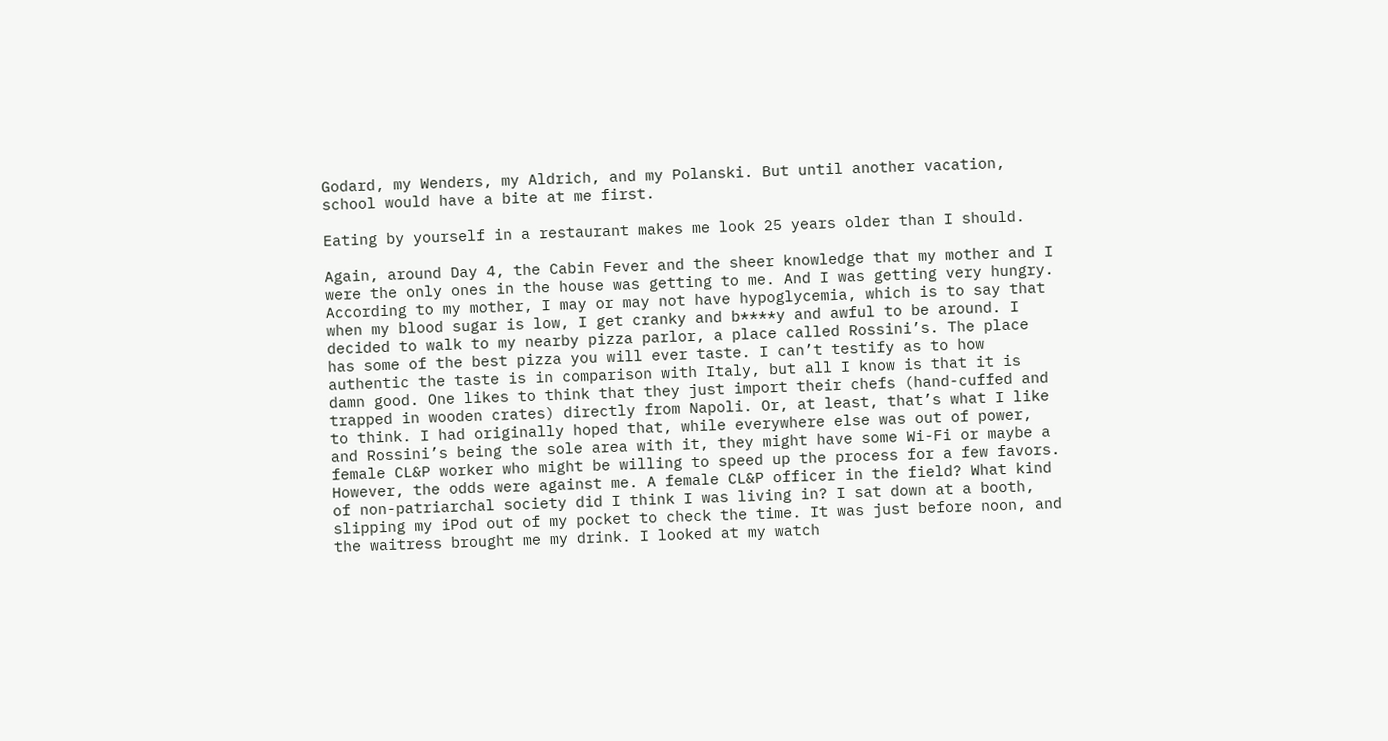Godard, my Wenders, my Aldrich, and my Polanski. But until another vacation, school would have a bite at me first.

Eating by yourself in a restaurant makes me look 25 years older than I should.

Again, around Day 4, the Cabin Fever and the sheer knowledge that my mother and I were the only ones in the house was getting to me. And I was getting very hungry. According to my mother, I may or may not have hypoglycemia, which is to say that when my blood sugar is low, I get cranky and b****y and awful to be around. I decided to walk to my nearby pizza parlor, a place called Rossini’s. The place has some of the best pizza you will ever taste. I can’t testify as to how authentic the taste is in comparison with Italy, but all I know is that it is damn good. One likes to think that they just import their chefs (hand-cuffed and trapped in wooden crates) directly from Napoli. Or, at least, that’s what I like to think. I had originally hoped that, while everywhere else was out of power, and Rossini’s being the sole area with it, they might have some Wi-Fi or maybe a female CL&P worker who might be willing to speed up the process for a few favors. However, the odds were against me. A female CL&P officer in the field? What kind of non-patriarchal society did I think I was living in? I sat down at a booth, slipping my iPod out of my pocket to check the time. It was just before noon, and the waitress brought me my drink. I looked at my watch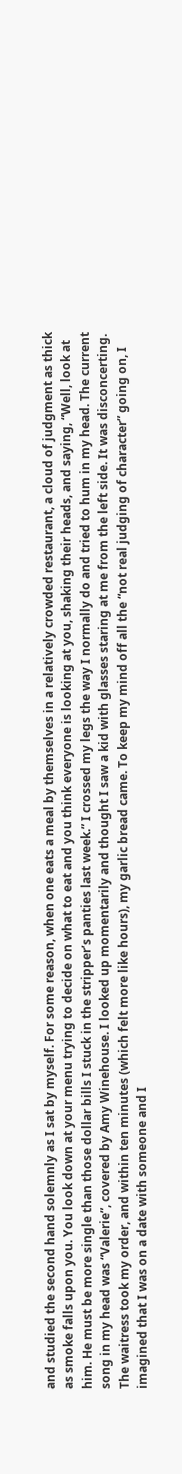and studied the second hand solemnly as I sat by myself. For some reason, when one eats a meal by themselves in a relatively crowded restaurant, a cloud of judgment as thick as smoke falls upon you. You look down at your menu trying to decide on what to eat and you think everyone is looking at you, shaking their heads, and saying, “Well, look at him. He must be more single than those dollar bills I stuck in the stripper’s panties last week.” I crossed my legs the way I normally do and tried to hum in my head. The current song in my head was “Valerie”, covered by Amy Winehouse. I looked up momentarily and thought I saw a kid with glasses staring at me from the left side. It was disconcerting. The waitress took my order, and within ten minutes (which felt more like hours), my garlic bread came. To keep my mind off all the “not real judging of character” going on, I imagined that I was on a date with someone and I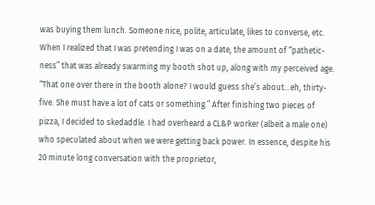was buying them lunch. Someone nice, polite, articulate, likes to converse, etc. When I realized that I was pretending I was on a date, the amount of “pathetic-ness” that was already swarming my booth shot up, along with my perceived age. “That one over there in the booth alone? I would guess she’s about…eh, thirty-five. She must have a lot of cats or something.” After finishing two pieces of pizza, I decided to skedaddle. I had overheard a CL&P worker (albeit a male one) who speculated about when we were getting back power. In essence, despite his 20 minute long conversation with the proprietor,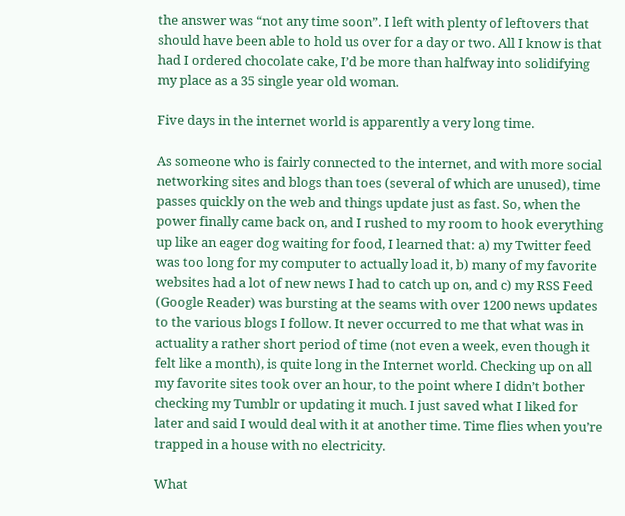the answer was “not any time soon”. I left with plenty of leftovers that should have been able to hold us over for a day or two. All I know is that had I ordered chocolate cake, I’d be more than halfway into solidifying my place as a 35 single year old woman.

Five days in the internet world is apparently a very long time.

As someone who is fairly connected to the internet, and with more social networking sites and blogs than toes (several of which are unused), time passes quickly on the web and things update just as fast. So, when the power finally came back on, and I rushed to my room to hook everything up like an eager dog waiting for food, I learned that: a) my Twitter feed was too long for my computer to actually load it, b) many of my favorite websites had a lot of new news I had to catch up on, and c) my RSS Feed (Google Reader) was bursting at the seams with over 1200 news updates to the various blogs I follow. It never occurred to me that what was in actuality a rather short period of time (not even a week, even though it felt like a month), is quite long in the Internet world. Checking up on all my favorite sites took over an hour, to the point where I didn’t bother checking my Tumblr or updating it much. I just saved what I liked for later and said I would deal with it at another time. Time flies when you’re trapped in a house with no electricity.

What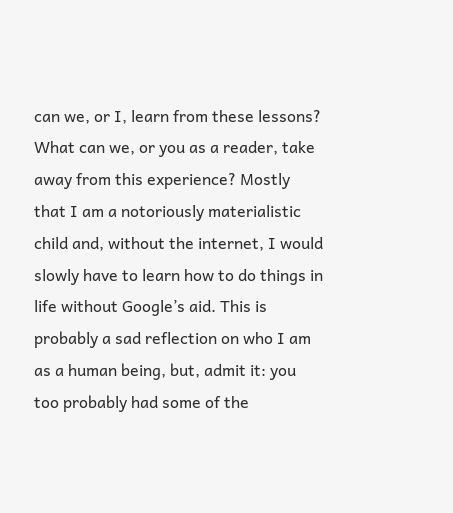can we, or I, learn from these lessons? What can we, or you as a reader, take away from this experience? Mostly that I am a notoriously materialistic child and, without the internet, I would slowly have to learn how to do things in life without Google’s aid. This is probably a sad reflection on who I am as a human being, but, admit it: you too probably had some of the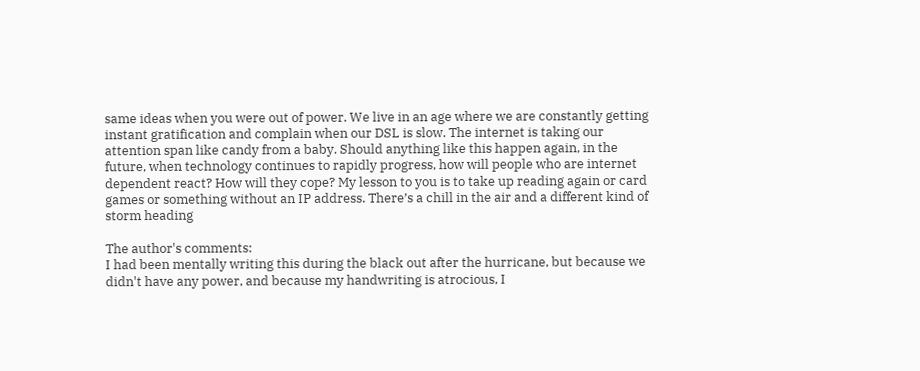same ideas when you were out of power. We live in an age where we are constantly getting instant gratification and complain when our DSL is slow. The internet is taking our attention span like candy from a baby. Should anything like this happen again, in the future, when technology continues to rapidly progress, how will people who are internet dependent react? How will they cope? My lesson to you is to take up reading again or card games or something without an IP address. There’s a chill in the air and a different kind of storm heading

The author's comments:
I had been mentally writing this during the black out after the hurricane, but because we didn't have any power, and because my handwriting is atrocious, I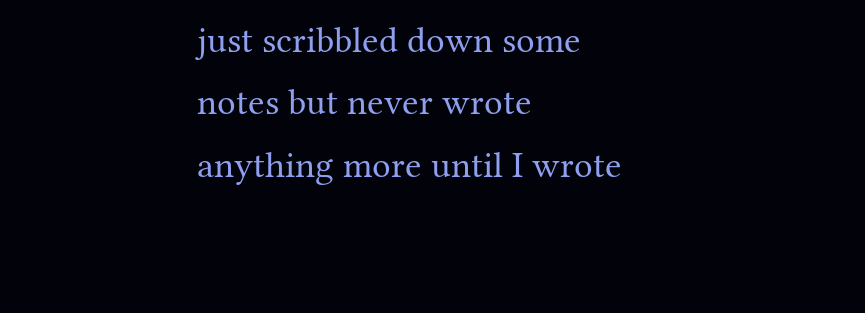just scribbled down some notes but never wrote anything more until I wrote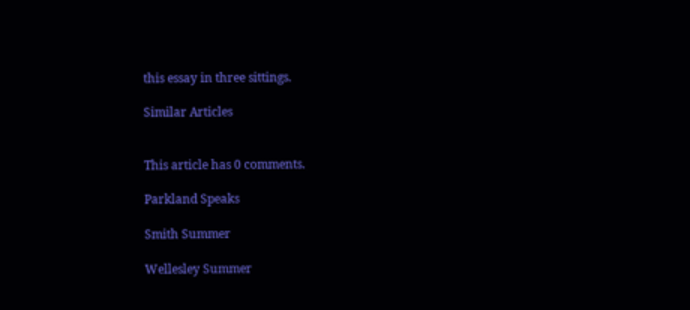this essay in three sittings.

Similar Articles


This article has 0 comments.

Parkland Speaks

Smith Summer

Wellesley Summer